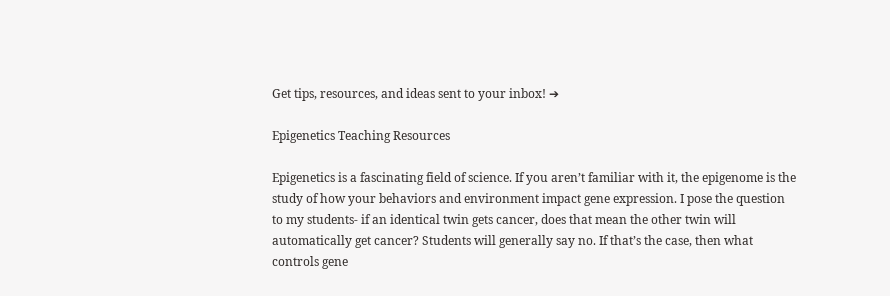Get tips, resources, and ideas sent to your inbox! ➔

Epigenetics Teaching Resources

Epigenetics is a fascinating field of science. If you aren’t familiar with it, the epigenome is the study of how your behaviors and environment impact gene expression. I pose the question to my students- if an identical twin gets cancer, does that mean the other twin will automatically get cancer? Students will generally say no. If that’s the case, then what controls gene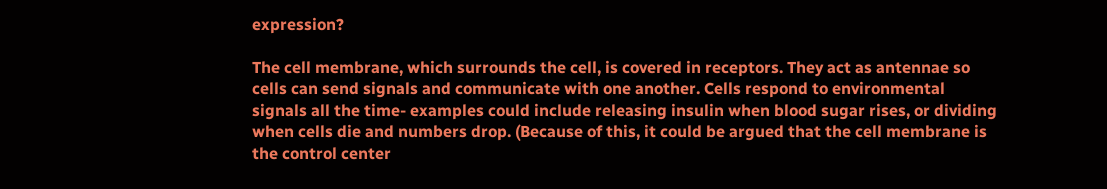expression?

The cell membrane, which surrounds the cell, is covered in receptors. They act as antennae so cells can send signals and communicate with one another. Cells respond to environmental signals all the time- examples could include releasing insulin when blood sugar rises, or dividing when cells die and numbers drop. (Because of this, it could be argued that the cell membrane is the control center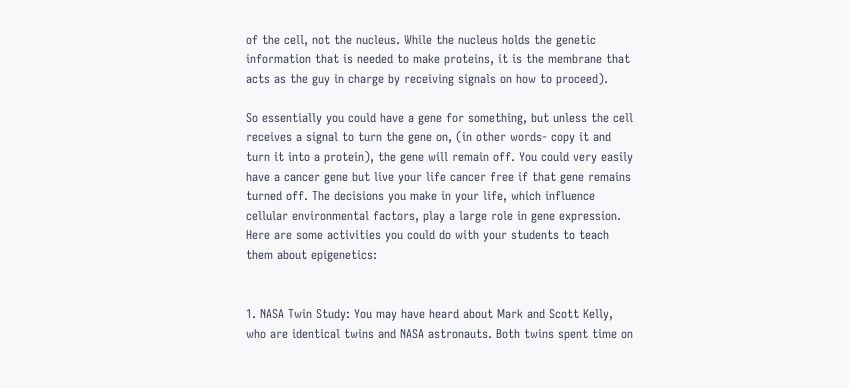of the cell, not the nucleus. While the nucleus holds the genetic information that is needed to make proteins, it is the membrane that acts as the guy in charge by receiving signals on how to proceed).

So essentially you could have a gene for something, but unless the cell receives a signal to turn the gene on, (in other words- copy it and turn it into a protein), the gene will remain off. You could very easily have a cancer gene but live your life cancer free if that gene remains turned off. The decisions you make in your life, which influence cellular environmental factors, play a large role in gene expression. Here are some activities you could do with your students to teach them about epigenetics:


1. NASA Twin Study: You may have heard about Mark and Scott Kelly, who are identical twins and NASA astronauts. Both twins spent time on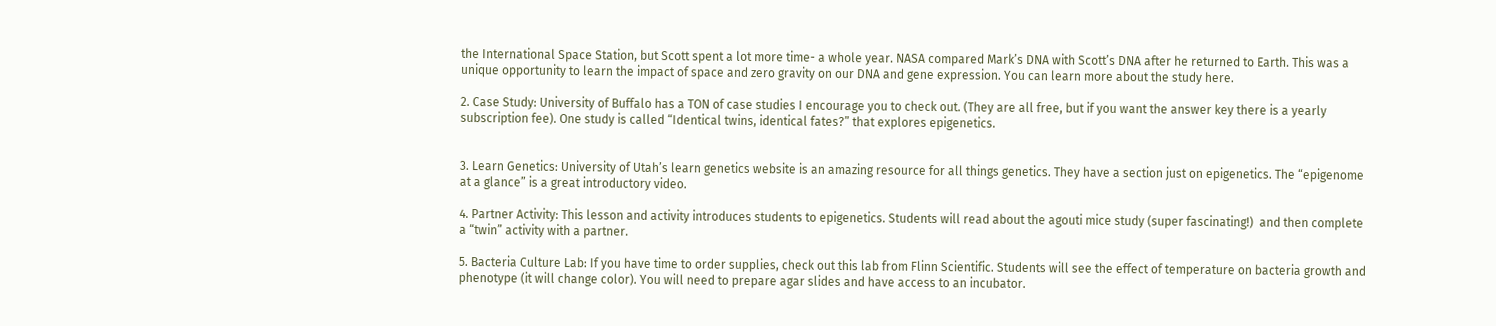the International Space Station, but Scott spent a lot more time- a whole year. NASA compared Mark’s DNA with Scott’s DNA after he returned to Earth. This was a unique opportunity to learn the impact of space and zero gravity on our DNA and gene expression. You can learn more about the study here.

2. Case Study: University of Buffalo has a TON of case studies I encourage you to check out. (They are all free, but if you want the answer key there is a yearly subscription fee). One study is called “Identical twins, identical fates?” that explores epigenetics.


3. Learn Genetics: University of Utah’s learn genetics website is an amazing resource for all things genetics. They have a section just on epigenetics. The “epigenome at a glance” is a great introductory video.

4. Partner Activity: This lesson and activity introduces students to epigenetics. Students will read about the agouti mice study (super fascinating!)  and then complete a “twin” activity with a partner.

5. Bacteria Culture Lab: If you have time to order supplies, check out this lab from Flinn Scientific. Students will see the effect of temperature on bacteria growth and phenotype (it will change color). You will need to prepare agar slides and have access to an incubator.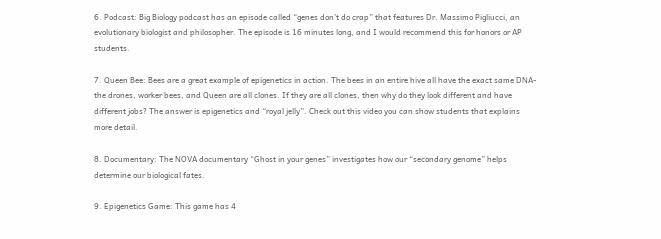6. Podcast: Big Biology podcast has an episode called “genes don’t do crap” that features Dr. Massimo Pigliucci, an evolutionary biologist and philosopher. The episode is 16 minutes long, and I would recommend this for honors or AP students.

7. Queen Bee: Bees are a great example of epigenetics in action. The bees in an entire hive all have the exact same DNA- the drones, worker bees, and Queen are all clones. If they are all clones, then why do they look different and have different jobs? The answer is epigenetics and “royal jelly”. Check out this video you can show students that explains more detail.

8. Documentary: The NOVA documentary “Ghost in your genes” investigates how our “secondary genome” helps determine our biological fates.

9. Epigenetics Game: This game has 4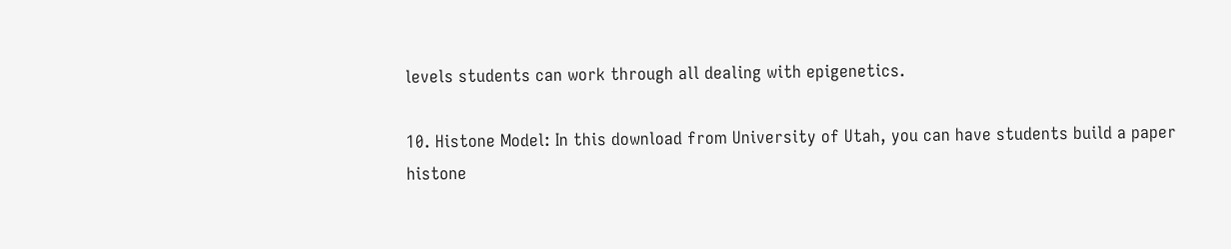levels students can work through all dealing with epigenetics.

10. Histone Model: In this download from University of Utah, you can have students build a paper histone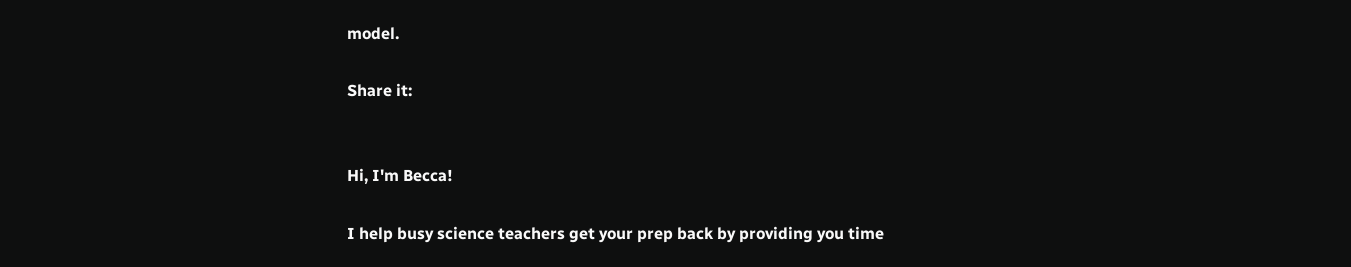model.

Share it:


Hi, I'm Becca!

I help busy science teachers get your prep back by providing you time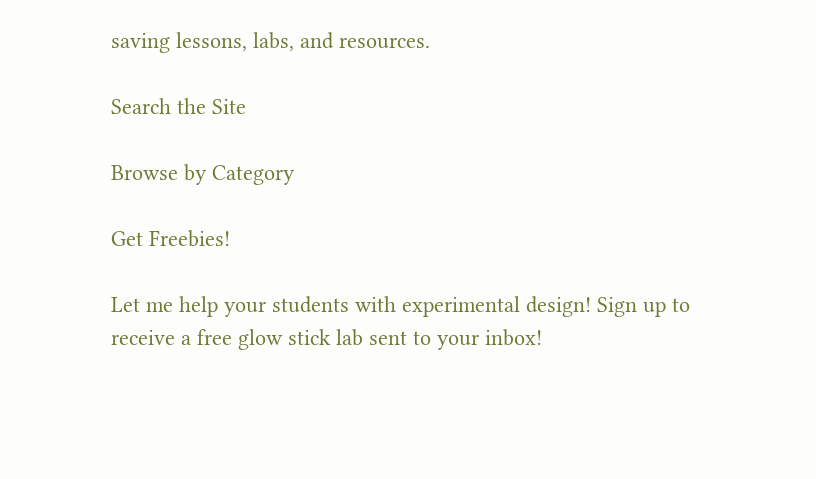saving lessons, labs, and resources.

Search the Site

Browse by Category

Get Freebies!

Let me help your students with experimental design! Sign up to receive a free glow stick lab sent to your inbox!